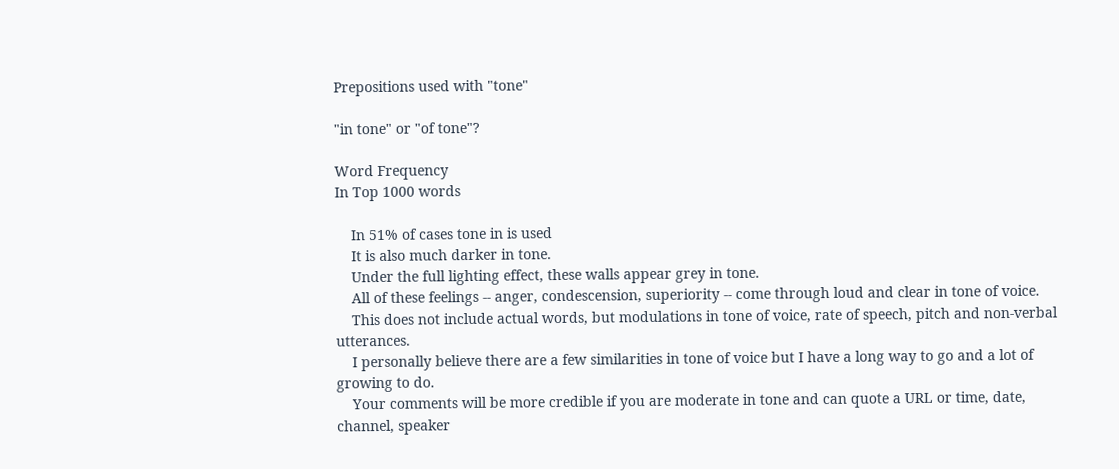Prepositions used with "tone"

"in tone" or "of tone"?

Word Frequency
In Top 1000 words

    In 51% of cases tone in is used
    It is also much darker in tone.
    Under the full lighting effect, these walls appear grey in tone.
    All of these feelings -- anger, condescension, superiority -- come through loud and clear in tone of voice.
    This does not include actual words, but modulations in tone of voice, rate of speech, pitch and non-verbal utterances.
    I personally believe there are a few similarities in tone of voice but I have a long way to go and a lot of growing to do.
    Your comments will be more credible if you are moderate in tone and can quote a URL or time, date, channel, speaker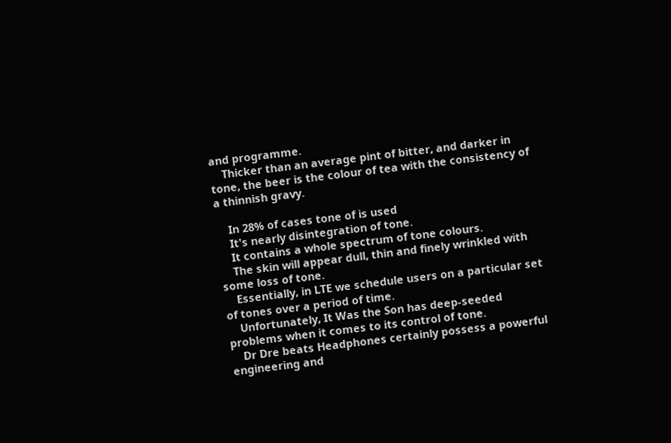and programme.
    Thicker than an average pint of bitter, and darker in tone, the beer is the colour of tea with the consistency of a thinnish gravy.

    In 28% of cases tone of is used
    It's nearly disintegration of tone.
    It contains a whole spectrum of tone colours.
    The skin will appear dull, thin and finely wrinkled with some loss of tone.
    Essentially, in LTE we schedule users on a particular set of tones over a period of time.
    Unfortunately, It Was the Son has deep-seeded problems when it comes to its control of tone.
    Dr Dre beats Headphones certainly possess a powerful engineering and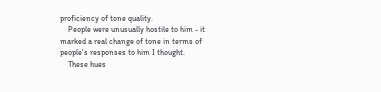proficiency of tone quality.
    People were unusually hostile to him - it marked a real change of tone in terms of people's responses to him I thought.
    These hues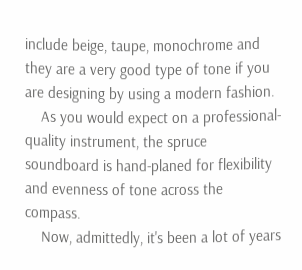include beige, taupe, monochrome and they are a very good type of tone if you are designing by using a modern fashion.
    As you would expect on a professional-quality instrument, the spruce soundboard is hand-planed for flexibility and evenness of tone across the compass.
    Now, admittedly, it's been a lot of years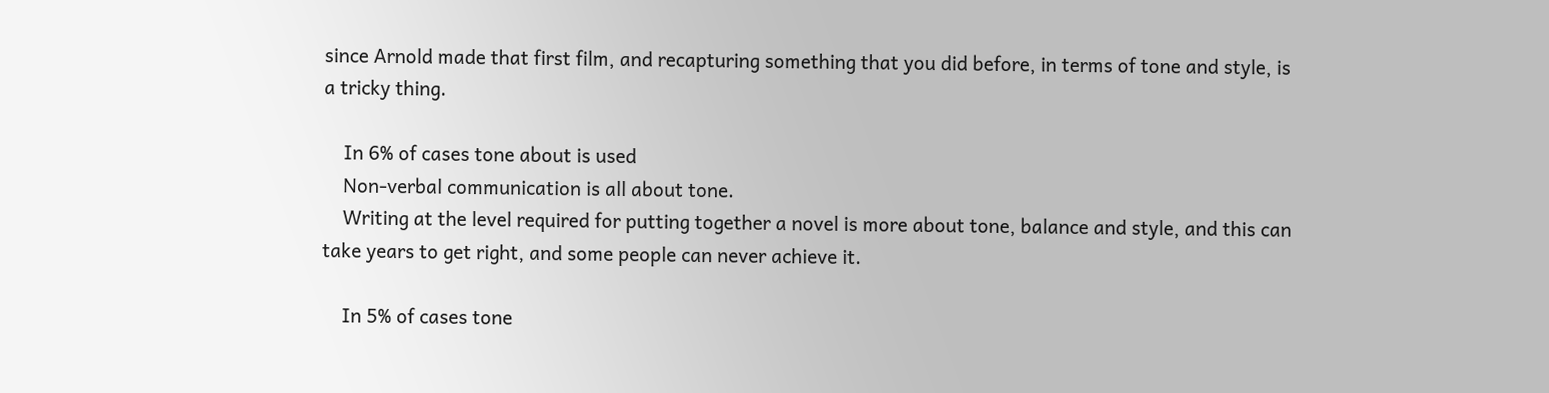since Arnold made that first film, and recapturing something that you did before, in terms of tone and style, is a tricky thing.

    In 6% of cases tone about is used
    Non-verbal communication is all about tone.
    Writing at the level required for putting together a novel is more about tone, balance and style, and this can take years to get right, and some people can never achieve it.

    In 5% of cases tone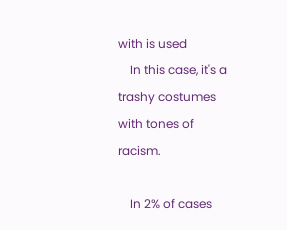with is used
    In this case, it's a trashy costumes with tones of racism.

    In 2% of cases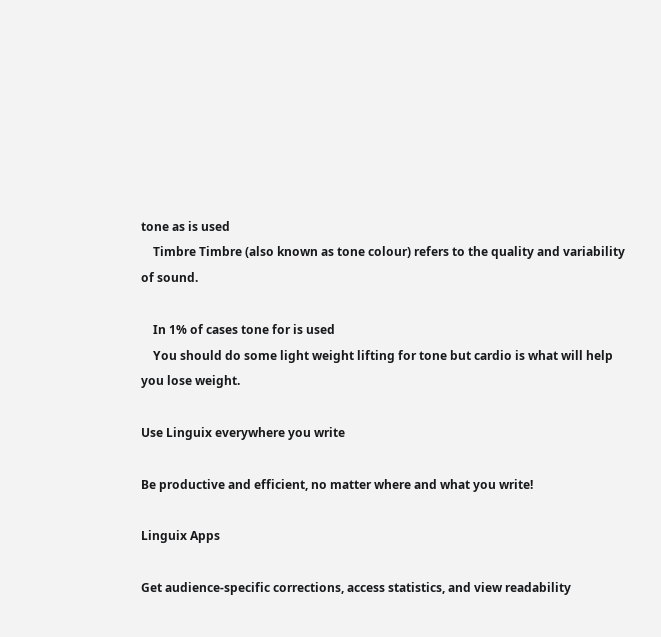tone as is used
    Timbre Timbre (also known as tone colour) refers to the quality and variability of sound.

    In 1% of cases tone for is used
    You should do some light weight lifting for tone but cardio is what will help you lose weight.

Use Linguix everywhere you write

Be productive and efficient, no matter where and what you write!

Linguix Apps

Get audience-specific corrections, access statistics, and view readability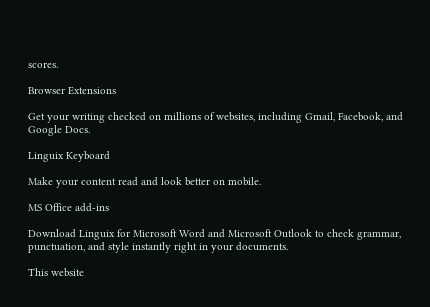scores.

Browser Extensions

Get your writing checked on millions of websites, including Gmail, Facebook, and Google Docs.

Linguix Keyboard

Make your content read and look better on mobile.

MS Office add-ins

Download Linguix for Microsoft Word and Microsoft Outlook to check grammar, punctuation, and style instantly right in your documents.

This website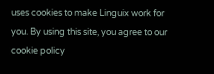uses cookies to make Linguix work for you. By using this site, you agree to our cookie policy